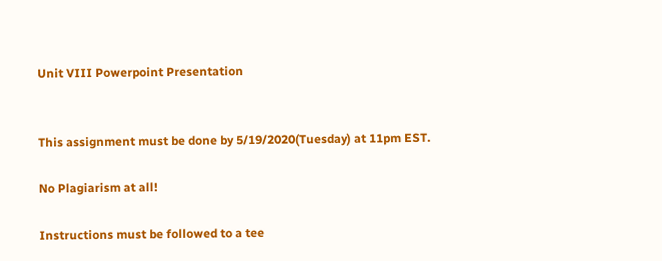Unit VIII Powerpoint Presentation


This assignment must be done by 5/19/2020(Tuesday) at 11pm EST.

No Plagiarism at all!

Instructions must be followed to a tee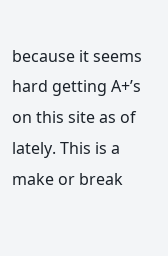because it seems hard getting A+’s on this site as of lately. This is a make or break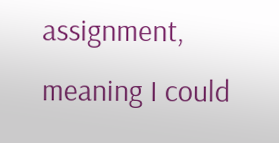assignment, meaning I could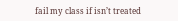fail my class if isn’t treated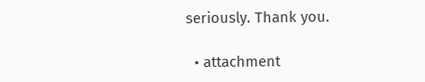seriously. Thank you.

  • attachment